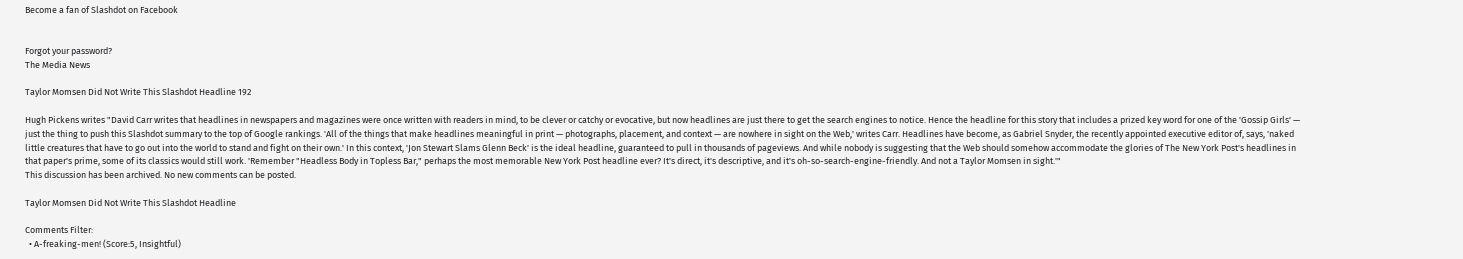Become a fan of Slashdot on Facebook


Forgot your password?
The Media News

Taylor Momsen Did Not Write This Slashdot Headline 192

Hugh Pickens writes "David Carr writes that headlines in newspapers and magazines were once written with readers in mind, to be clever or catchy or evocative, but now headlines are just there to get the search engines to notice. Hence the headline for this story that includes a prized key word for one of the 'Gossip Girls' — just the thing to push this Slashdot summary to the top of Google rankings. 'All of the things that make headlines meaningful in print — photographs, placement, and context — are nowhere in sight on the Web,' writes Carr. Headlines have become, as Gabriel Snyder, the recently appointed executive editor of, says, 'naked little creatures that have to go out into the world to stand and fight on their own.' In this context, 'Jon Stewart Slams Glenn Beck' is the ideal headline, guaranteed to pull in thousands of pageviews. And while nobody is suggesting that the Web should somehow accommodate the glories of The New York Post's headlines in that paper's prime, some of its classics would still work. 'Remember "Headless Body in Topless Bar," perhaps the most memorable New York Post headline ever? It's direct, it's descriptive, and it's oh-so-search-engine-friendly. And not a Taylor Momsen in sight.'"
This discussion has been archived. No new comments can be posted.

Taylor Momsen Did Not Write This Slashdot Headline

Comments Filter:
  • A-freaking-men! (Score:5, Insightful)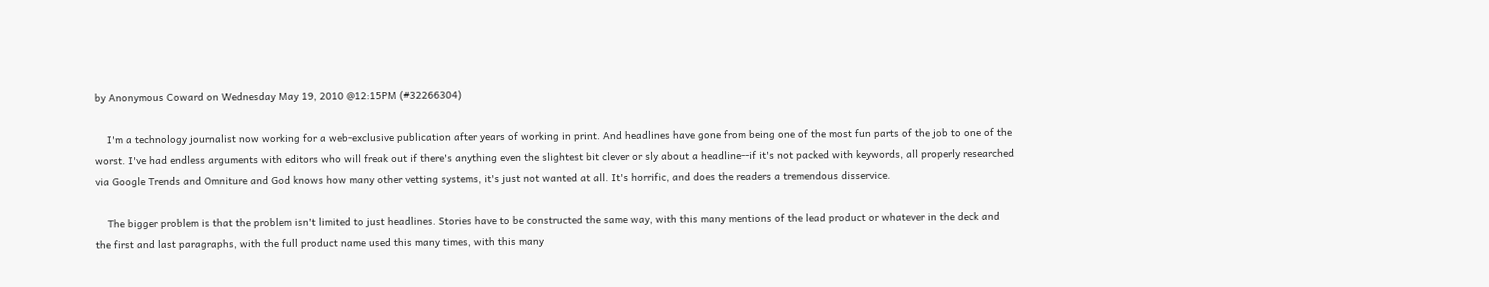by Anonymous Coward on Wednesday May 19, 2010 @12:15PM (#32266304)

    I'm a technology journalist now working for a web-exclusive publication after years of working in print. And headlines have gone from being one of the most fun parts of the job to one of the worst. I've had endless arguments with editors who will freak out if there's anything even the slightest bit clever or sly about a headline--if it's not packed with keywords, all properly researched via Google Trends and Omniture and God knows how many other vetting systems, it's just not wanted at all. It's horrific, and does the readers a tremendous disservice.

    The bigger problem is that the problem isn't limited to just headlines. Stories have to be constructed the same way, with this many mentions of the lead product or whatever in the deck and the first and last paragraphs, with the full product name used this many times, with this many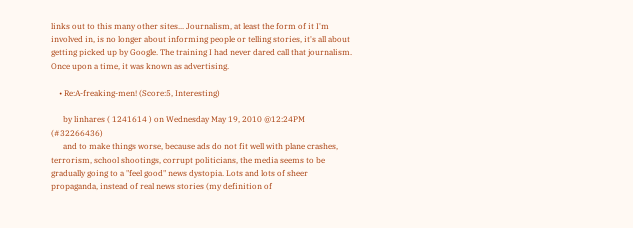links out to this many other sites... Journalism, at least the form of it I'm involved in, is no longer about informing people or telling stories, it's all about getting picked up by Google. The training I had never dared call that journalism. Once upon a time, it was known as advertising.

    • Re:A-freaking-men! (Score:5, Interesting)

      by linhares ( 1241614 ) on Wednesday May 19, 2010 @12:24PM (#32266436)
      and to make things worse, because ads do not fit well with plane crashes, terrorism, school shootings, corrupt politicians, the media seems to be gradually going to a "feel good" news dystopia. Lots and lots of sheer propaganda, instead of real news stories (my definition of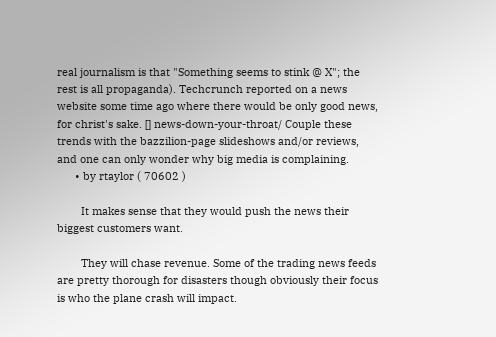real journalism is that "Something seems to stink @ X"; the rest is all propaganda). Techcrunch reported on a news website some time ago where there would be only good news, for christ's sake. [] news-down-your-throat/ Couple these trends with the bazzilion-page slideshows and/or reviews, and one can only wonder why big media is complaining.
      • by rtaylor ( 70602 )

        It makes sense that they would push the news their biggest customers want.

        They will chase revenue. Some of the trading news feeds are pretty thorough for disasters though obviously their focus is who the plane crash will impact.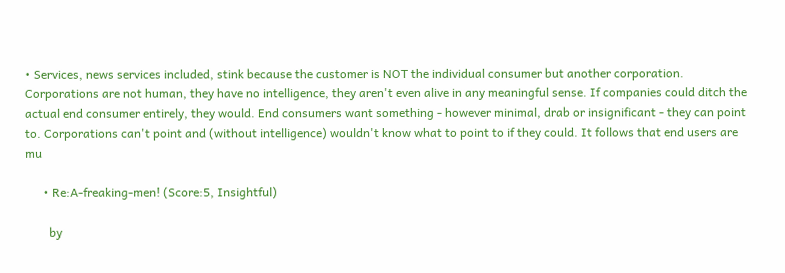• Services, news services included, stink because the customer is NOT the individual consumer but another corporation. Corporations are not human, they have no intelligence, they aren't even alive in any meaningful sense. If companies could ditch the actual end consumer entirely, they would. End consumers want something - however minimal, drab or insignificant - they can point to. Corporations can't point and (without intelligence) wouldn't know what to point to if they could. It follows that end users are mu

      • Re:A-freaking-men! (Score:5, Insightful)

        by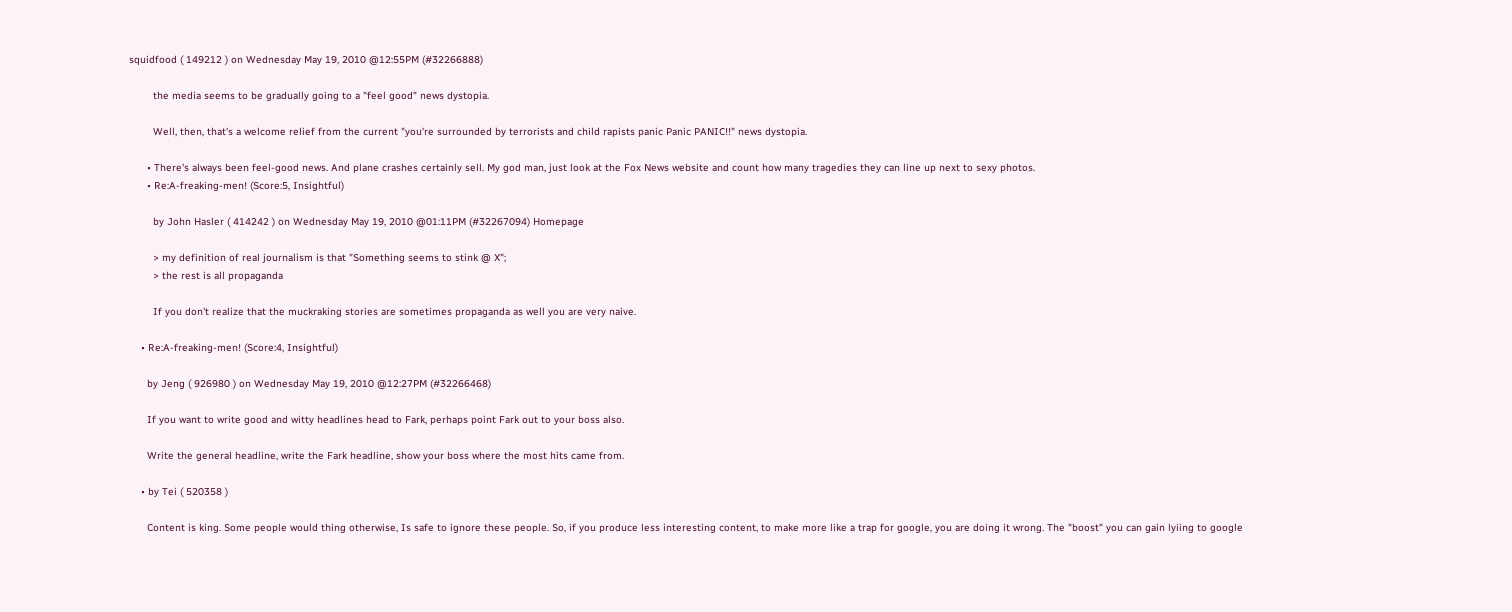squidfood ( 149212 ) on Wednesday May 19, 2010 @12:55PM (#32266888)

        the media seems to be gradually going to a "feel good" news dystopia.

        Well, then, that's a welcome relief from the current "you're surrounded by terrorists and child rapists panic Panic PANIC!!" news dystopia.

      • There's always been feel-good news. And plane crashes certainly sell. My god man, just look at the Fox News website and count how many tragedies they can line up next to sexy photos.
      • Re:A-freaking-men! (Score:5, Insightful)

        by John Hasler ( 414242 ) on Wednesday May 19, 2010 @01:11PM (#32267094) Homepage

        > my definition of real journalism is that "Something seems to stink @ X";
        > the rest is all propaganda

        If you don't realize that the muckraking stories are sometimes propaganda as well you are very naive.

    • Re:A-freaking-men! (Score:4, Insightful)

      by Jeng ( 926980 ) on Wednesday May 19, 2010 @12:27PM (#32266468)

      If you want to write good and witty headlines head to Fark, perhaps point Fark out to your boss also.

      Write the general headline, write the Fark headline, show your boss where the most hits came from.

    • by Tei ( 520358 )

      Content is king. Some people would thing otherwise, Is safe to ignore these people. So, if you produce less interesting content, to make more like a trap for google, you are doing it wrong. The "boost" you can gain lyiing to google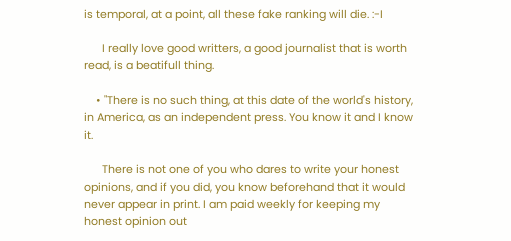is temporal, at a point, all these fake ranking will die. :-I

      I really love good writters, a good journalist that is worth read, is a beatifull thing.

    • "There is no such thing, at this date of the world's history, in America, as an independent press. You know it and I know it.

      There is not one of you who dares to write your honest opinions, and if you did, you know beforehand that it would never appear in print. I am paid weekly for keeping my honest opinion out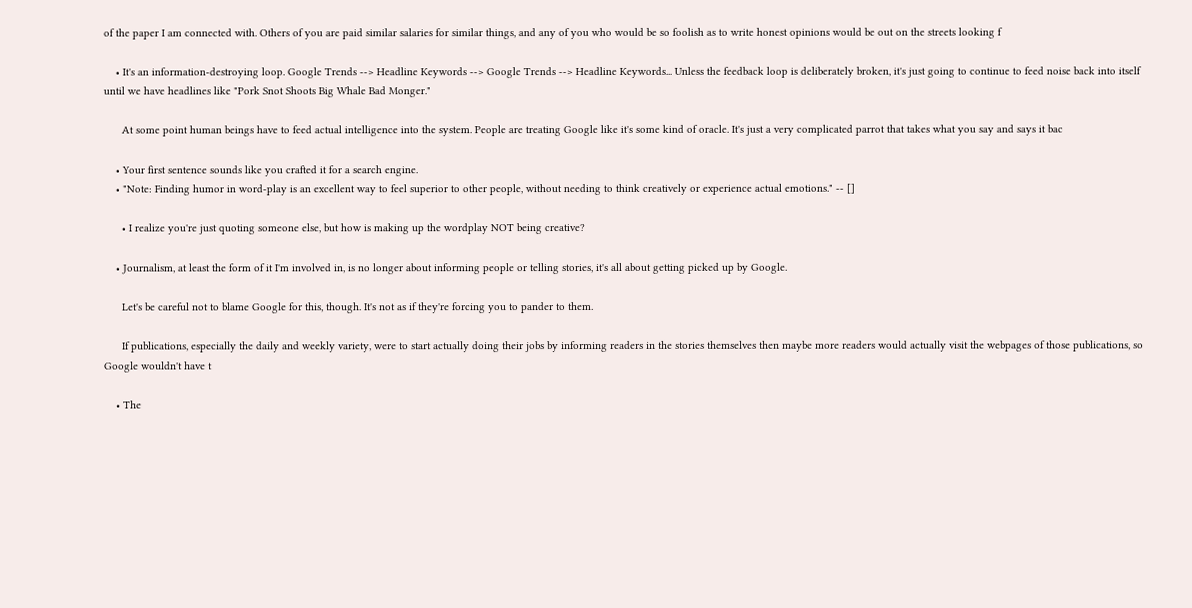of the paper I am connected with. Others of you are paid similar salaries for similar things, and any of you who would be so foolish as to write honest opinions would be out on the streets looking f

    • It's an information-destroying loop. Google Trends --> Headline Keywords --> Google Trends --> Headline Keywords... Unless the feedback loop is deliberately broken, it's just going to continue to feed noise back into itself until we have headlines like "Pork Snot Shoots Big Whale Bad Monger."

      At some point human beings have to feed actual intelligence into the system. People are treating Google like it's some kind of oracle. It's just a very complicated parrot that takes what you say and says it bac

    • Your first sentence sounds like you crafted it for a search engine.
    • "Note: Finding humor in word-play is an excellent way to feel superior to other people, without needing to think creatively or experience actual emotions." -- []

      • I realize you're just quoting someone else, but how is making up the wordplay NOT being creative?

    • Journalism, at least the form of it I'm involved in, is no longer about informing people or telling stories, it's all about getting picked up by Google.

      Let's be careful not to blame Google for this, though. It's not as if they're forcing you to pander to them.

      If publications, especially the daily and weekly variety, were to start actually doing their jobs by informing readers in the stories themselves then maybe more readers would actually visit the webpages of those publications, so Google wouldn't have t

    • The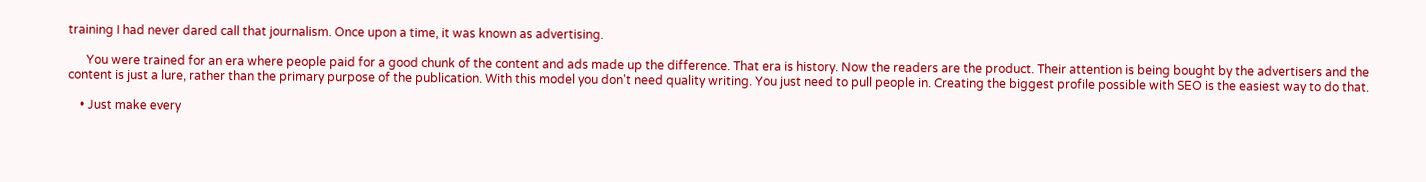training I had never dared call that journalism. Once upon a time, it was known as advertising.

      You were trained for an era where people paid for a good chunk of the content and ads made up the difference. That era is history. Now the readers are the product. Their attention is being bought by the advertisers and the content is just a lure, rather than the primary purpose of the publication. With this model you don't need quality writing. You just need to pull people in. Creating the biggest profile possible with SEO is the easiest way to do that.

    • Just make every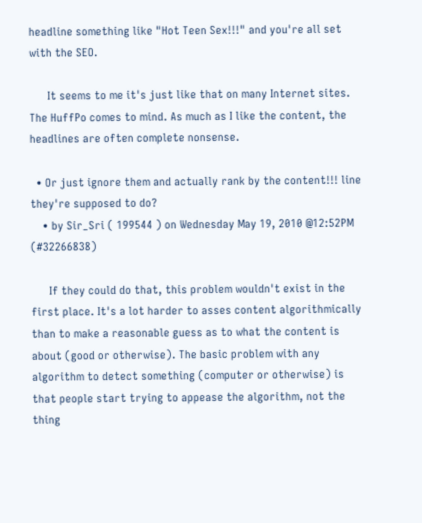headline something like "Hot Teen Sex!!!" and you're all set with the SEO.

      It seems to me it's just like that on many Internet sites. The HuffPo comes to mind. As much as I like the content, the headlines are often complete nonsense.

  • Or just ignore them and actually rank by the content!!! line they're supposed to do?
    • by Sir_Sri ( 199544 ) on Wednesday May 19, 2010 @12:52PM (#32266838)

      If they could do that, this problem wouldn't exist in the first place. It's a lot harder to asses content algorithmically than to make a reasonable guess as to what the content is about (good or otherwise). The basic problem with any algorithm to detect something (computer or otherwise) is that people start trying to appease the algorithm, not the thing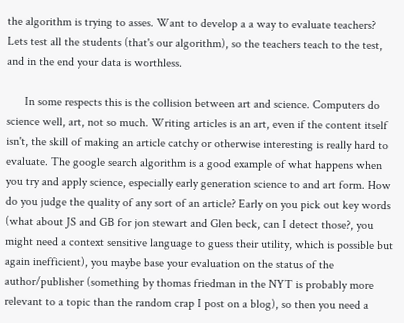the algorithm is trying to asses. Want to develop a a way to evaluate teachers? Lets test all the students (that's our algorithm), so the teachers teach to the test, and in the end your data is worthless.

      In some respects this is the collision between art and science. Computers do science well, art, not so much. Writing articles is an art, even if the content itself isn't, the skill of making an article catchy or otherwise interesting is really hard to evaluate. The google search algorithm is a good example of what happens when you try and apply science, especially early generation science to and art form. How do you judge the quality of any sort of an article? Early on you pick out key words (what about JS and GB for jon stewart and Glen beck, can I detect those?, you might need a context sensitive language to guess their utility, which is possible but again inefficient), you maybe base your evaluation on the status of the author/publisher (something by thomas friedman in the NYT is probably more relevant to a topic than the random crap I post on a blog), so then you need a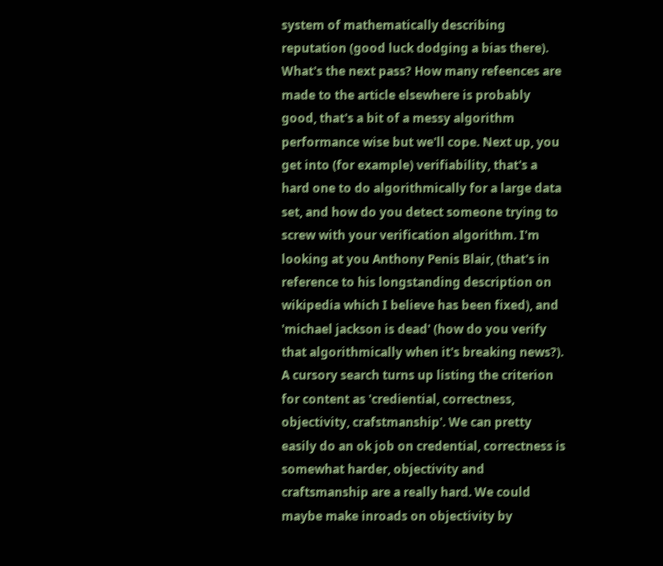system of mathematically describing reputation (good luck dodging a bias there). What's the next pass? How many refeences are made to the article elsewhere is probably good, that's a bit of a messy algorithm performance wise but we'll cope. Next up, you get into (for example) verifiability, that's a hard one to do algorithmically for a large data set, and how do you detect someone trying to screw with your verification algorithm. I'm looking at you Anthony Penis Blair, (that's in reference to his longstanding description on wikipedia which I believe has been fixed), and 'michael jackson is dead' (how do you verify that algorithmically when it's breaking news?). A cursory search turns up listing the criterion for content as 'crediential, correctness, objectivity, crafstmanship'. We can pretty easily do an ok job on credential, correctness is somewhat harder, objectivity and craftsmanship are a really hard. We could maybe make inroads on objectivity by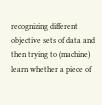recognizing different objective sets of data and then trying to (machine) learn whether a piece of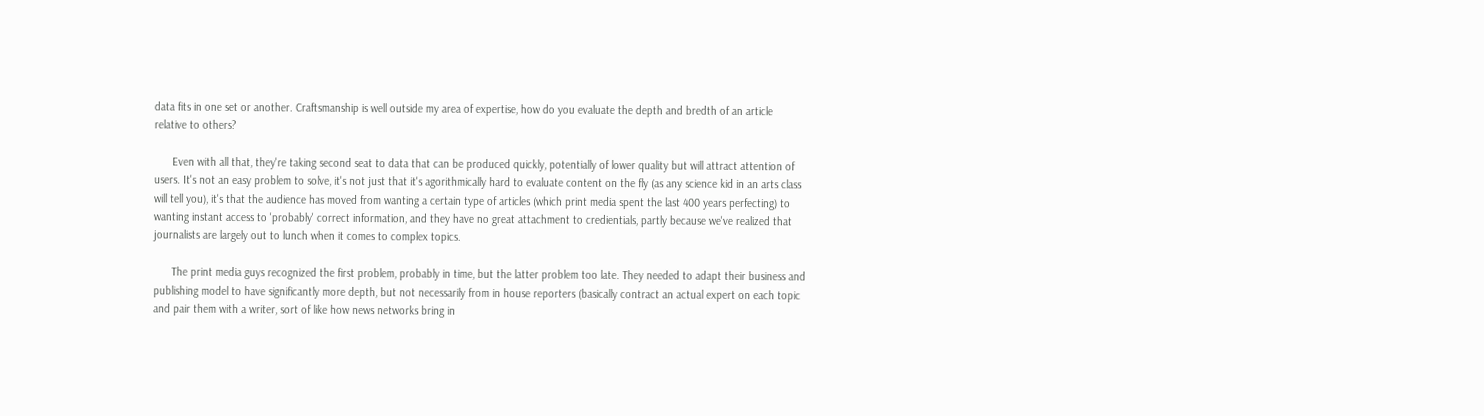data fits in one set or another. Craftsmanship is well outside my area of expertise, how do you evaluate the depth and bredth of an article relative to others?

      Even with all that, they're taking second seat to data that can be produced quickly, potentially of lower quality but will attract attention of users. It's not an easy problem to solve, it's not just that it's agorithmically hard to evaluate content on the fly (as any science kid in an arts class will tell you), it's that the audience has moved from wanting a certain type of articles (which print media spent the last 400 years perfecting) to wanting instant access to 'probably' correct information, and they have no great attachment to credientials, partly because we've realized that journalists are largely out to lunch when it comes to complex topics.

      The print media guys recognized the first problem, probably in time, but the latter problem too late. They needed to adapt their business and publishing model to have significantly more depth, but not necessarily from in house reporters (basically contract an actual expert on each topic and pair them with a writer, sort of like how news networks bring in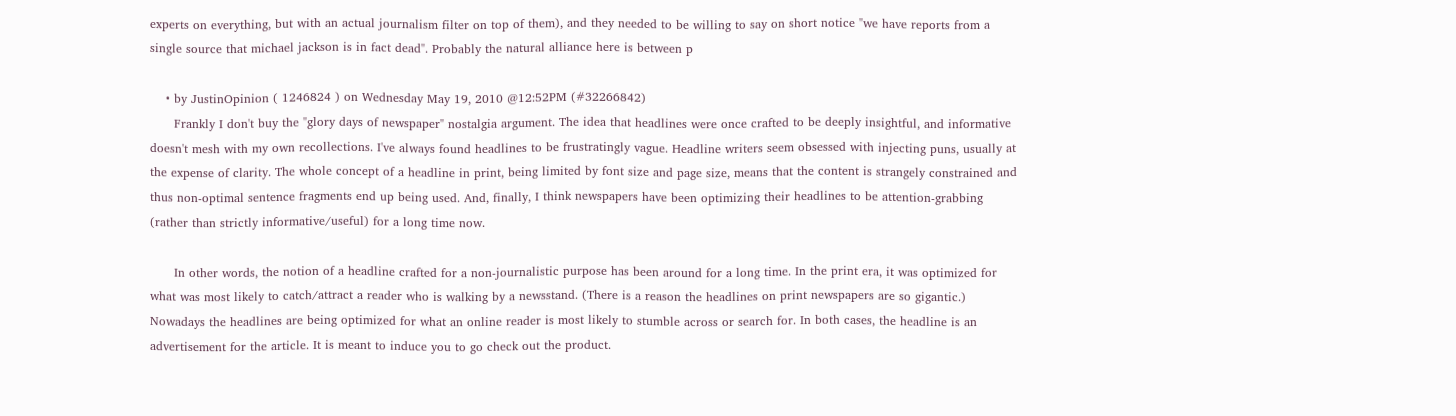experts on everything, but with an actual journalism filter on top of them), and they needed to be willing to say on short notice "we have reports from a single source that michael jackson is in fact dead". Probably the natural alliance here is between p

    • by JustinOpinion ( 1246824 ) on Wednesday May 19, 2010 @12:52PM (#32266842)
      Frankly I don't buy the "glory days of newspaper" nostalgia argument. The idea that headlines were once crafted to be deeply insightful, and informative doesn't mesh with my own recollections. I've always found headlines to be frustratingly vague. Headline writers seem obsessed with injecting puns, usually at the expense of clarity. The whole concept of a headline in print, being limited by font size and page size, means that the content is strangely constrained and thus non-optimal sentence fragments end up being used. And, finally, I think newspapers have been optimizing their headlines to be attention-grabbing (rather than strictly informative/useful) for a long time now.

      In other words, the notion of a headline crafted for a non-journalistic purpose has been around for a long time. In the print era, it was optimized for what was most likely to catch/attract a reader who is walking by a newsstand. (There is a reason the headlines on print newspapers are so gigantic.) Nowadays the headlines are being optimized for what an online reader is most likely to stumble across or search for. In both cases, the headline is an advertisement for the article. It is meant to induce you to go check out the product.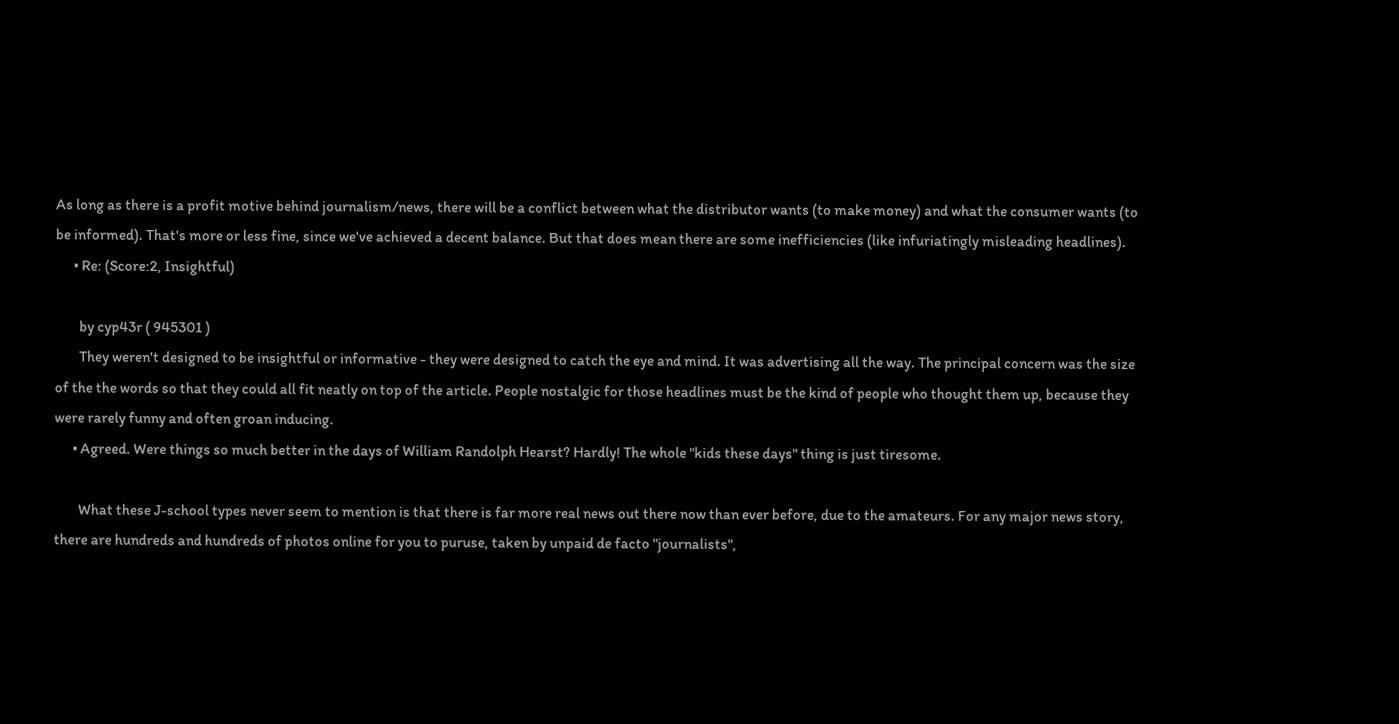As long as there is a profit motive behind journalism/news, there will be a conflict between what the distributor wants (to make money) and what the consumer wants (to be informed). That's more or less fine, since we've achieved a decent balance. But that does mean there are some inefficiencies (like infuriatingly misleading headlines).
      • Re: (Score:2, Insightful)

        by cyp43r ( 945301 )
        They weren't designed to be insightful or informative - they were designed to catch the eye and mind. It was advertising all the way. The principal concern was the size of the the words so that they could all fit neatly on top of the article. People nostalgic for those headlines must be the kind of people who thought them up, because they were rarely funny and often groan inducing.
      • Agreed. Were things so much better in the days of William Randolph Hearst? Hardly! The whole "kids these days" thing is just tiresome.

        What these J-school types never seem to mention is that there is far more real news out there now than ever before, due to the amateurs. For any major news story, there are hundreds and hundreds of photos online for you to puruse, taken by unpaid de facto "journalists",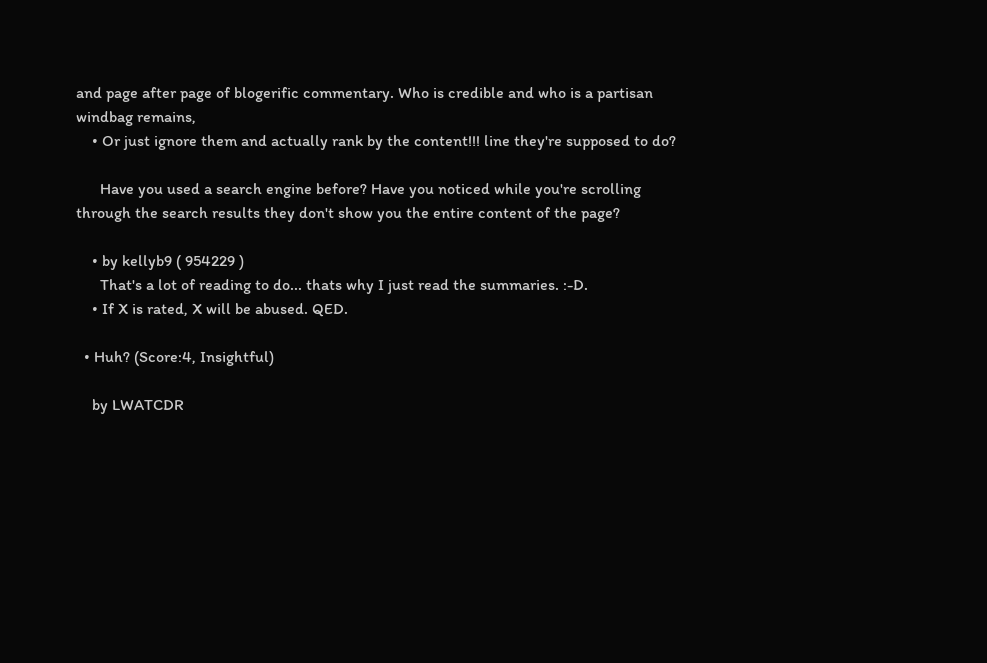and page after page of blogerific commentary. Who is credible and who is a partisan windbag remains,
    • Or just ignore them and actually rank by the content!!! line they're supposed to do?

      Have you used a search engine before? Have you noticed while you're scrolling through the search results they don't show you the entire content of the page?

    • by kellyb9 ( 954229 )
      That's a lot of reading to do... thats why I just read the summaries. :-D.
    • If X is rated, X will be abused. QED.

  • Huh? (Score:4, Insightful)

    by LWATCDR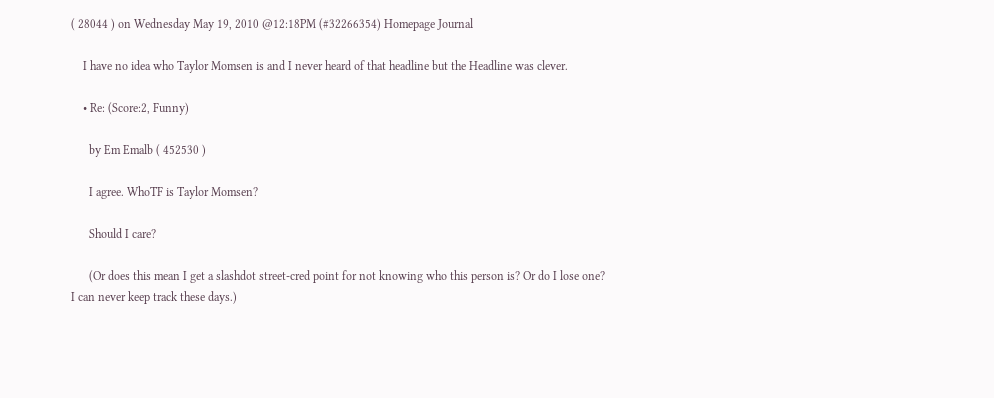( 28044 ) on Wednesday May 19, 2010 @12:18PM (#32266354) Homepage Journal

    I have no idea who Taylor Momsen is and I never heard of that headline but the Headline was clever.

    • Re: (Score:2, Funny)

      by Em Emalb ( 452530 )

      I agree. WhoTF is Taylor Momsen?

      Should I care?

      (Or does this mean I get a slashdot street-cred point for not knowing who this person is? Or do I lose one? I can never keep track these days.)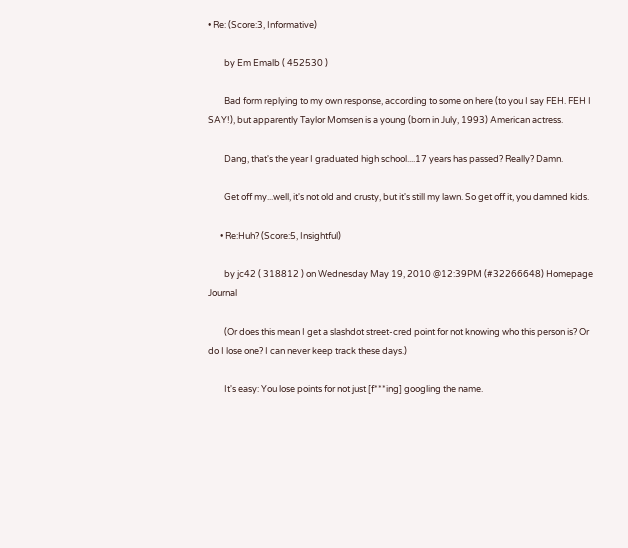• Re: (Score:3, Informative)

        by Em Emalb ( 452530 )

        Bad form replying to my own response, according to some on here (to you I say FEH. FEH I SAY!), but apparently Taylor Momsen is a young (born in July, 1993) American actress.

        Dang, that's the year I graduated high school....17 years has passed? Really? Damn.

        Get off my...well, it's not old and crusty, but it's still my lawn. So get off it, you damned kids.

      • Re:Huh? (Score:5, Insightful)

        by jc42 ( 318812 ) on Wednesday May 19, 2010 @12:39PM (#32266648) Homepage Journal

        (Or does this mean I get a slashdot street-cred point for not knowing who this person is? Or do I lose one? I can never keep track these days.)

        It's easy: You lose points for not just [f***ing] googling the name.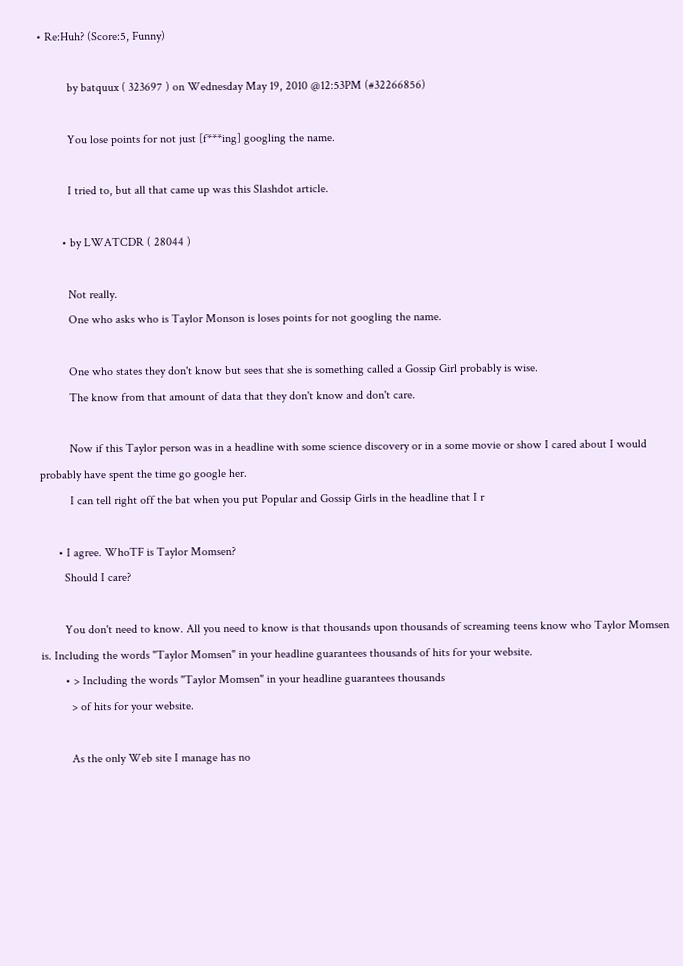• Re:Huh? (Score:5, Funny)

          by batquux ( 323697 ) on Wednesday May 19, 2010 @12:53PM (#32266856)

          You lose points for not just [f***ing] googling the name.

          I tried to, but all that came up was this Slashdot article.

        • by LWATCDR ( 28044 )

          Not really.
          One who asks who is Taylor Monson is loses points for not googling the name.

          One who states they don't know but sees that she is something called a Gossip Girl probably is wise.
          The know from that amount of data that they don't know and don't care.

          Now if this Taylor person was in a headline with some science discovery or in a some movie or show I cared about I would probably have spent the time go google her.
          I can tell right off the bat when you put Popular and Gossip Girls in the headline that I r

      • I agree. WhoTF is Taylor Momsen?
        Should I care?

        You don't need to know. All you need to know is that thousands upon thousands of screaming teens know who Taylor Momsen is. Including the words "Taylor Momsen" in your headline guarantees thousands of hits for your website.
        • > Including the words "Taylor Momsen" in your headline guarantees thousands
          > of hits for your website.

          As the only Web site I manage has no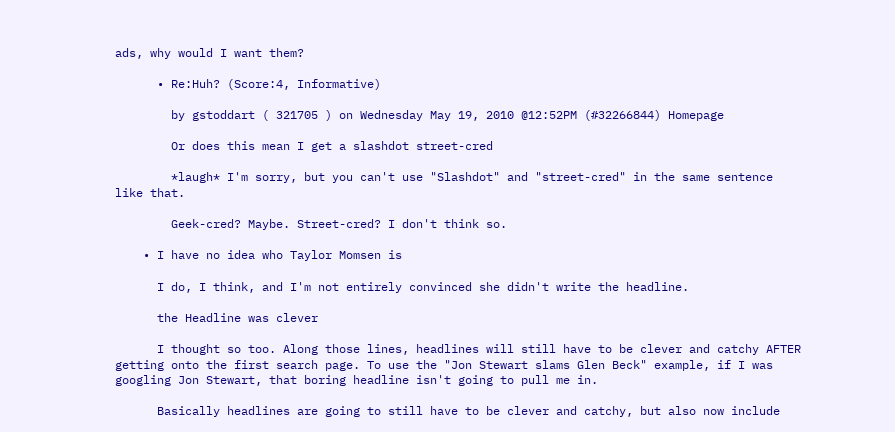ads, why would I want them?

      • Re:Huh? (Score:4, Informative)

        by gstoddart ( 321705 ) on Wednesday May 19, 2010 @12:52PM (#32266844) Homepage

        Or does this mean I get a slashdot street-cred

        *laugh* I'm sorry, but you can't use "Slashdot" and "street-cred" in the same sentence like that.

        Geek-cred? Maybe. Street-cred? I don't think so.

    • I have no idea who Taylor Momsen is

      I do, I think, and I'm not entirely convinced she didn't write the headline.

      the Headline was clever

      I thought so too. Along those lines, headlines will still have to be clever and catchy AFTER getting onto the first search page. To use the "Jon Stewart slams Glen Beck" example, if I was googling Jon Stewart, that boring headline isn't going to pull me in.

      Basically headlines are going to still have to be clever and catchy, but also now include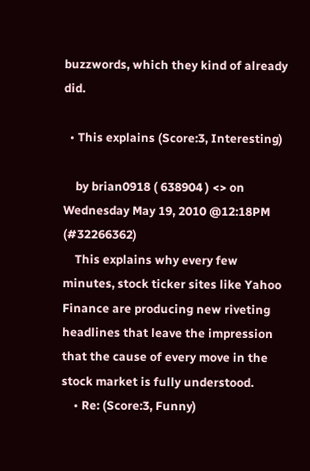buzzwords, which they kind of already did.

  • This explains (Score:3, Interesting)

    by brian0918 ( 638904 ) <> on Wednesday May 19, 2010 @12:18PM (#32266362)
    This explains why every few minutes, stock ticker sites like Yahoo Finance are producing new riveting headlines that leave the impression that the cause of every move in the stock market is fully understood.
    • Re: (Score:3, Funny)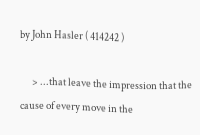by John Hasler ( 414242 )

      > ...that leave the impression that the cause of every move in the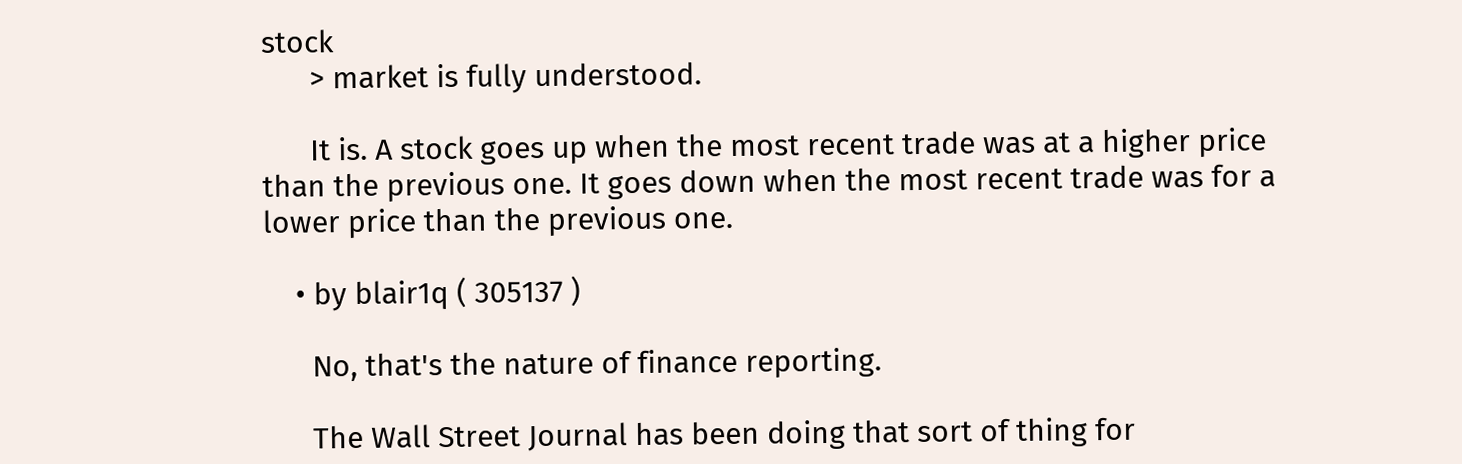stock
      > market is fully understood.

      It is. A stock goes up when the most recent trade was at a higher price than the previous one. It goes down when the most recent trade was for a lower price than the previous one.

    • by blair1q ( 305137 )

      No, that's the nature of finance reporting.

      The Wall Street Journal has been doing that sort of thing for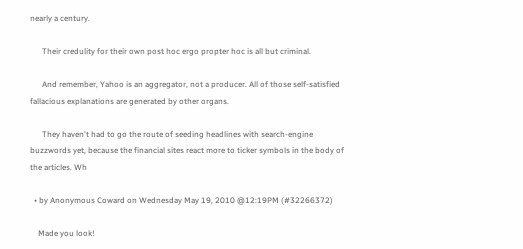nearly a century.

      Their credulity for their own post hoc ergo propter hoc is all but criminal.

      And remember, Yahoo is an aggregator, not a producer. All of those self-satisfied fallacious explanations are generated by other organs.

      They haven't had to go the route of seeding headlines with search-engine buzzwords yet, because the financial sites react more to ticker symbols in the body of the articles. Wh

  • by Anonymous Coward on Wednesday May 19, 2010 @12:19PM (#32266372)

    Made you look!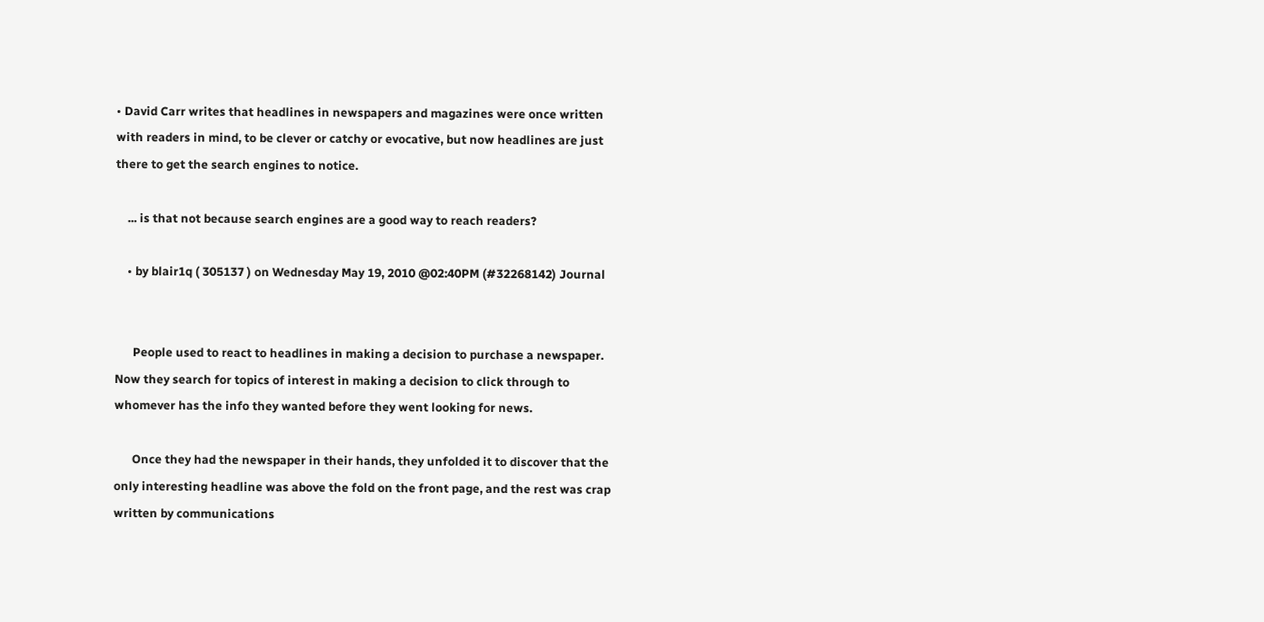• David Carr writes that headlines in newspapers and magazines were once written with readers in mind, to be clever or catchy or evocative, but now headlines are just there to get the search engines to notice.

    ... is that not because search engines are a good way to reach readers?

    • by blair1q ( 305137 ) on Wednesday May 19, 2010 @02:40PM (#32268142) Journal


      People used to react to headlines in making a decision to purchase a newspaper. Now they search for topics of interest in making a decision to click through to whomever has the info they wanted before they went looking for news.

      Once they had the newspaper in their hands, they unfolded it to discover that the only interesting headline was above the fold on the front page, and the rest was crap written by communications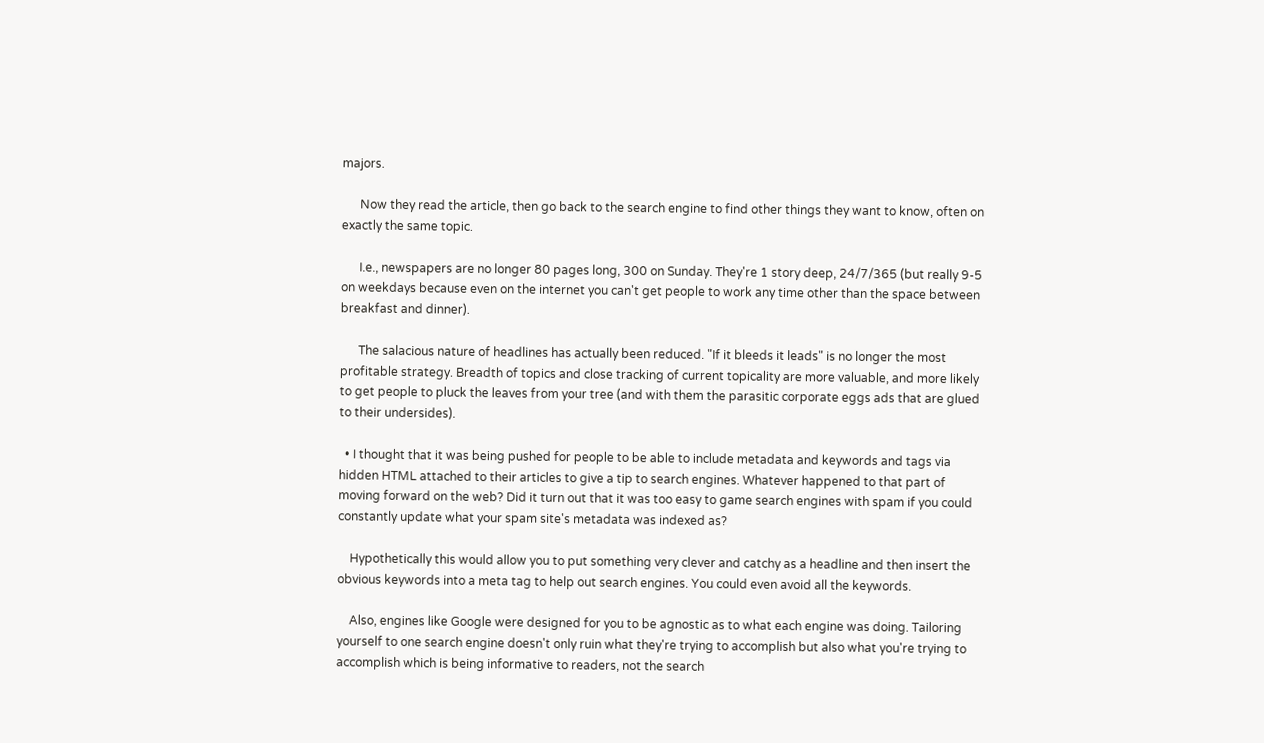majors.

      Now they read the article, then go back to the search engine to find other things they want to know, often on exactly the same topic.

      I.e., newspapers are no longer 80 pages long, 300 on Sunday. They're 1 story deep, 24/7/365 (but really 9-5 on weekdays because even on the internet you can't get people to work any time other than the space between breakfast and dinner).

      The salacious nature of headlines has actually been reduced. "If it bleeds it leads" is no longer the most profitable strategy. Breadth of topics and close tracking of current topicality are more valuable, and more likely to get people to pluck the leaves from your tree (and with them the parasitic corporate eggs ads that are glued to their undersides).

  • I thought that it was being pushed for people to be able to include metadata and keywords and tags via hidden HTML attached to their articles to give a tip to search engines. Whatever happened to that part of moving forward on the web? Did it turn out that it was too easy to game search engines with spam if you could constantly update what your spam site's metadata was indexed as?

    Hypothetically this would allow you to put something very clever and catchy as a headline and then insert the obvious keywords into a meta tag to help out search engines. You could even avoid all the keywords.

    Also, engines like Google were designed for you to be agnostic as to what each engine was doing. Tailoring yourself to one search engine doesn't only ruin what they're trying to accomplish but also what you're trying to accomplish which is being informative to readers, not the search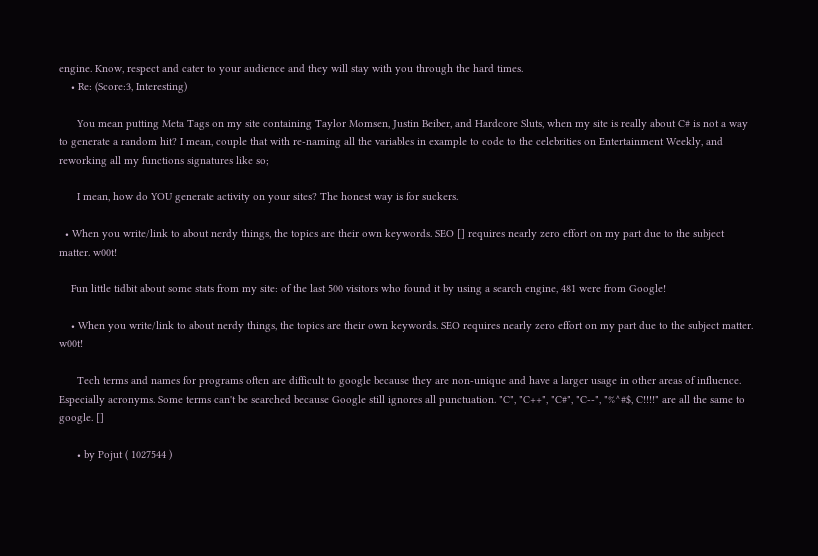engine. Know, respect and cater to your audience and they will stay with you through the hard times.
    • Re: (Score:3, Interesting)

      You mean putting Meta Tags on my site containing Taylor Momsen, Justin Beiber, and Hardcore Sluts, when my site is really about C# is not a way to generate a random hit? I mean, couple that with re-naming all the variables in example to code to the celebrities on Entertainment Weekly, and reworking all my functions signatures like so;

      I mean, how do YOU generate activity on your sites? The honest way is for suckers.

  • When you write/link to about nerdy things, the topics are their own keywords. SEO [] requires nearly zero effort on my part due to the subject matter. w00t!

    Fun little tidbit about some stats from my site: of the last 500 visitors who found it by using a search engine, 481 were from Google!

    • When you write/link to about nerdy things, the topics are their own keywords. SEO requires nearly zero effort on my part due to the subject matter. w00t!

      Tech terms and names for programs often are difficult to google because they are non-unique and have a larger usage in other areas of influence. Especially acronyms. Some terms can't be searched because Google still ignores all punctuation. "C", "C++", "C#", "C--", "%^#$, C!!!!" are all the same to google. []

      • by Pojut ( 1027544 )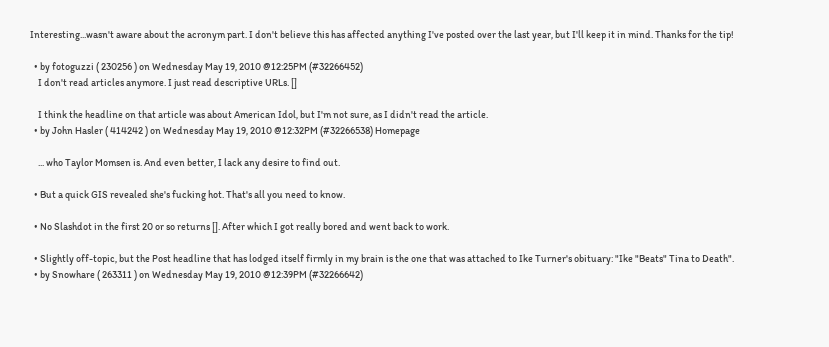Interesting...wasn't aware about the acronym part. I don't believe this has affected anything I've posted over the last year, but I'll keep it in mind. Thanks for the tip!

  • by fotoguzzi ( 230256 ) on Wednesday May 19, 2010 @12:25PM (#32266452)
    I don't read articles anymore. I just read descriptive URLs. []

    I think the headline on that article was about American Idol, but I'm not sure, as I didn't read the article.
  • by John Hasler ( 414242 ) on Wednesday May 19, 2010 @12:32PM (#32266538) Homepage

    ... who Taylor Momsen is. And even better, I lack any desire to find out.

  • But a quick GIS revealed she's fucking hot. That's all you need to know.

  • No Slashdot in the first 20 or so returns []. After which I got really bored and went back to work.

  • Slightly off-topic, but the Post headline that has lodged itself firmly in my brain is the one that was attached to Ike Turner's obituary: "Ike "Beats" Tina to Death".
  • by Snowhare ( 263311 ) on Wednesday May 19, 2010 @12:39PM (#32266642)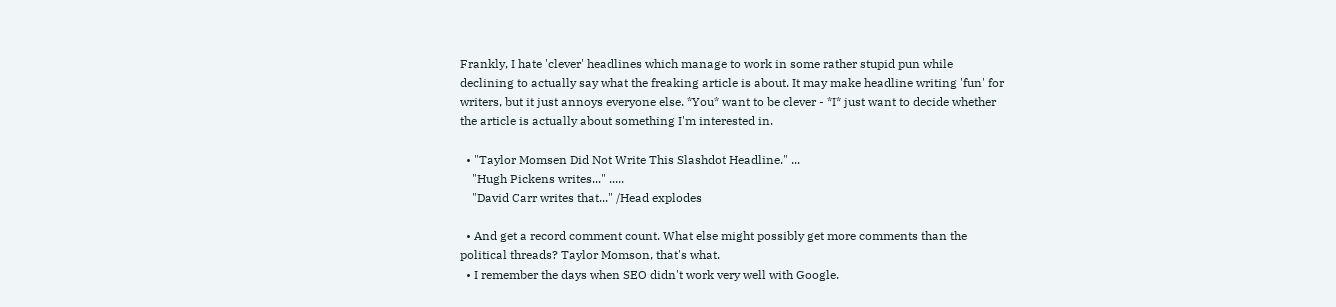Frankly, I hate 'clever' headlines which manage to work in some rather stupid pun while declining to actually say what the freaking article is about. It may make headline writing 'fun' for writers, but it just annoys everyone else. *You* want to be clever - *I* just want to decide whether the article is actually about something I'm interested in.

  • "Taylor Momsen Did Not Write This Slashdot Headline." ...
    "Hugh Pickens writes..." .....
    "David Carr writes that..." /Head explodes

  • And get a record comment count. What else might possibly get more comments than the political threads? Taylor Momson, that's what.
  • I remember the days when SEO didn't work very well with Google.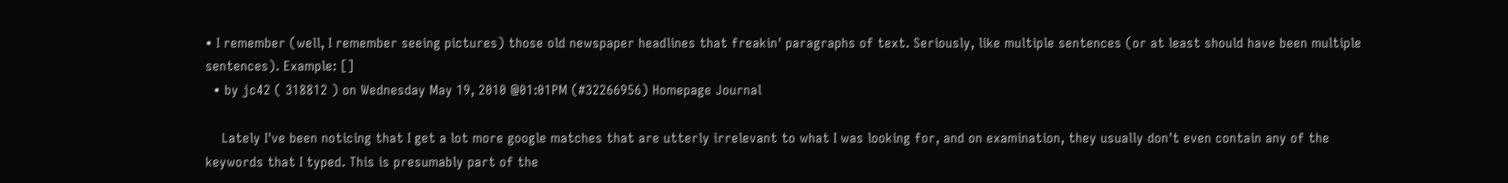• I remember (well, I remember seeing pictures) those old newspaper headlines that freakin' paragraphs of text. Seriously, like multiple sentences (or at least should have been multiple sentences). Example: []
  • by jc42 ( 318812 ) on Wednesday May 19, 2010 @01:01PM (#32266956) Homepage Journal

    Lately I've been noticing that I get a lot more google matches that are utterly irrelevant to what I was looking for, and on examination, they usually don't even contain any of the keywords that I typed. This is presumably part of the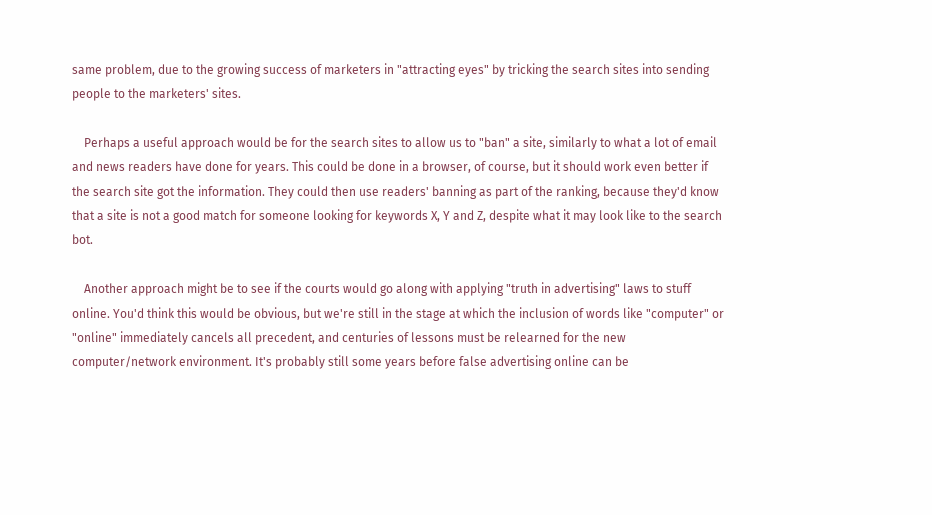same problem, due to the growing success of marketers in "attracting eyes" by tricking the search sites into sending people to the marketers' sites.

    Perhaps a useful approach would be for the search sites to allow us to "ban" a site, similarly to what a lot of email and news readers have done for years. This could be done in a browser, of course, but it should work even better if the search site got the information. They could then use readers' banning as part of the ranking, because they'd know that a site is not a good match for someone looking for keywords X, Y and Z, despite what it may look like to the search bot.

    Another approach might be to see if the courts would go along with applying "truth in advertising" laws to stuff online. You'd think this would be obvious, but we're still in the stage at which the inclusion of words like "computer" or "online" immediately cancels all precedent, and centuries of lessons must be relearned for the new computer/network environment. It's probably still some years before false advertising online can be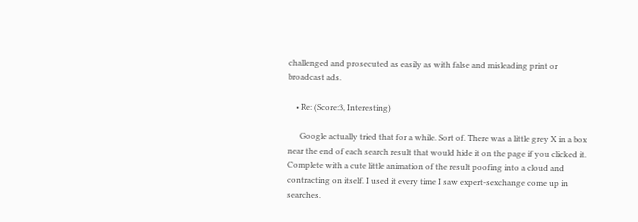challenged and prosecuted as easily as with false and misleading print or broadcast ads.

    • Re: (Score:3, Interesting)

      Google actually tried that for a while. Sort of. There was a little grey X in a box near the end of each search result that would hide it on the page if you clicked it. Complete with a cute little animation of the result poofing into a cloud and contracting on itself. I used it every time I saw expert-sexchange come up in searches.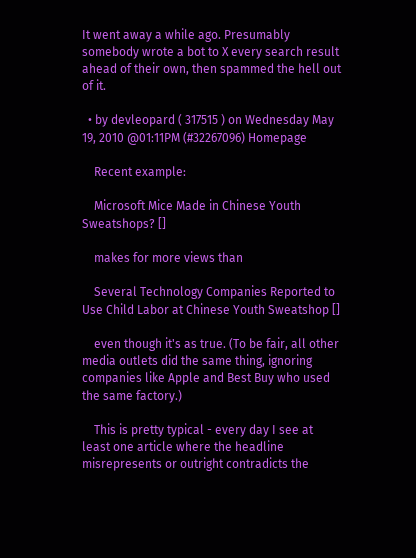It went away a while ago. Presumably somebody wrote a bot to X every search result ahead of their own, then spammed the hell out of it.

  • by devleopard ( 317515 ) on Wednesday May 19, 2010 @01:11PM (#32267096) Homepage

    Recent example:

    Microsoft Mice Made in Chinese Youth Sweatshops? []

    makes for more views than

    Several Technology Companies Reported to Use Child Labor at Chinese Youth Sweatshop []

    even though it's as true. (To be fair, all other media outlets did the same thing, ignoring companies like Apple and Best Buy who used the same factory.)

    This is pretty typical - every day I see at least one article where the headline misrepresents or outright contradicts the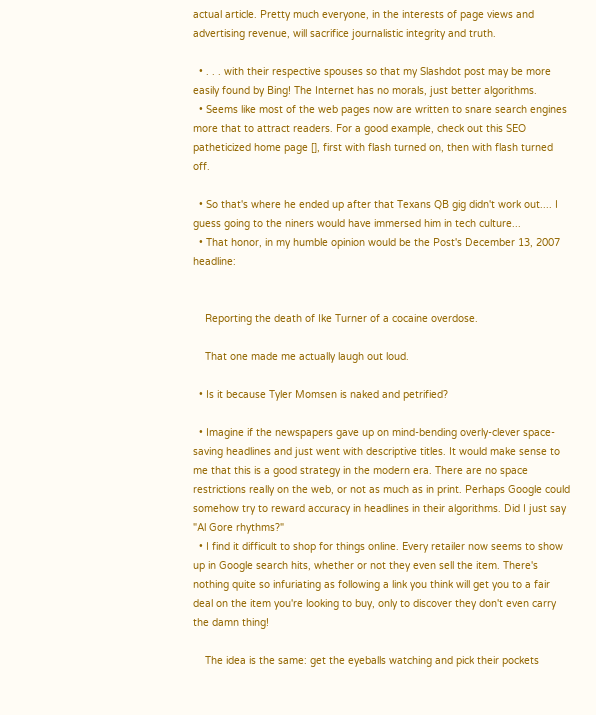actual article. Pretty much everyone, in the interests of page views and advertising revenue, will sacrifice journalistic integrity and truth.

  • . . . with their respective spouses so that my Slashdot post may be more easily found by Bing! The Internet has no morals, just better algorithms.
  • Seems like most of the web pages now are written to snare search engines more that to attract readers. For a good example, check out this SEO patheticized home page [], first with flash turned on, then with flash turned off.

  • So that's where he ended up after that Texans QB gig didn't work out.... I guess going to the niners would have immersed him in tech culture...
  • That honor, in my humble opinion would be the Post's December 13, 2007 headline:


    Reporting the death of Ike Turner of a cocaine overdose.

    That one made me actually laugh out loud.

  • Is it because Tyler Momsen is naked and petrified?

  • Imagine if the newspapers gave up on mind-bending overly-clever space-saving headlines and just went with descriptive titles. It would make sense to me that this is a good strategy in the modern era. There are no space restrictions really on the web, or not as much as in print. Perhaps Google could somehow try to reward accuracy in headlines in their algorithms. Did I just say "Al Gore rhythms?"
  • I find it difficult to shop for things online. Every retailer now seems to show up in Google search hits, whether or not they even sell the item. There's nothing quite so infuriating as following a link you think will get you to a fair deal on the item you're looking to buy, only to discover they don't even carry the damn thing!

    The idea is the same: get the eyeballs watching and pick their pockets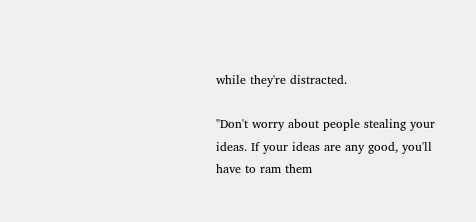while they're distracted.

"Don't worry about people stealing your ideas. If your ideas are any good, you'll have to ram them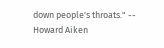down people's throats." -- Howard Aiken